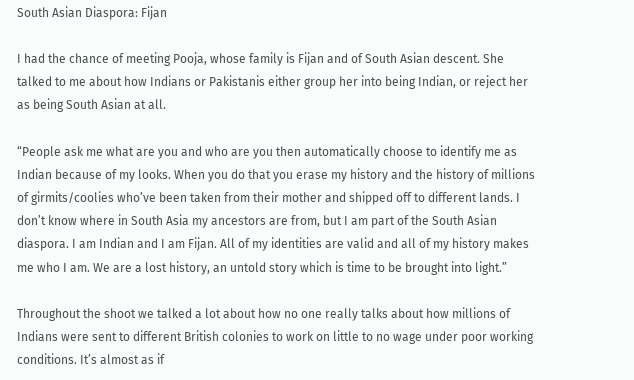South Asian Diaspora: Fijan

I had the chance of meeting Pooja, whose family is Fijan and of South Asian descent. She talked to me about how Indians or Pakistanis either group her into being Indian, or reject her as being South Asian at all.

“People ask me what are you and who are you then automatically choose to identify me as Indian because of my looks. When you do that you erase my history and the history of millions of girmits/coolies who’ve been taken from their mother and shipped off to different lands. I don’t know where in South Asia my ancestors are from, but I am part of the South Asian diaspora. I am Indian and I am Fijan. All of my identities are valid and all of my history makes me who I am. We are a lost history, an untold story which is time to be brought into light.”

Throughout the shoot we talked a lot about how no one really talks about how millions of Indians were sent to different British colonies to work on little to no wage under poor working conditions. It’s almost as if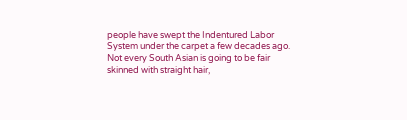people have swept the Indentured Labor System under the carpet a few decades ago. Not every South Asian is going to be fair skinned with straight hair,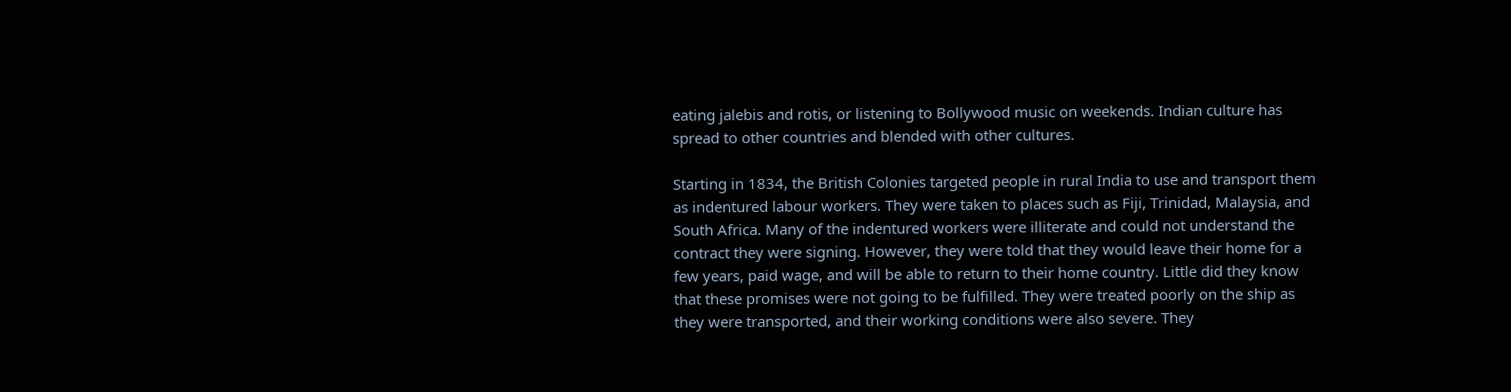eating jalebis and rotis, or listening to Bollywood music on weekends. Indian culture has spread to other countries and blended with other cultures.

Starting in 1834, the British Colonies targeted people in rural India to use and transport them as indentured labour workers. They were taken to places such as Fiji, Trinidad, Malaysia, and South Africa. Many of the indentured workers were illiterate and could not understand the contract they were signing. However, they were told that they would leave their home for a few years, paid wage, and will be able to return to their home country. Little did they know that these promises were not going to be fulfilled. They were treated poorly on the ship as they were transported, and their working conditions were also severe. They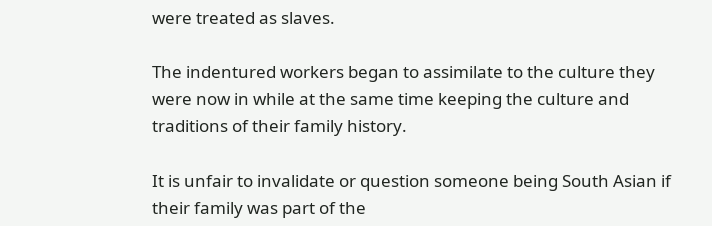were treated as slaves.

The indentured workers began to assimilate to the culture they were now in while at the same time keeping the culture and traditions of their family history.

It is unfair to invalidate or question someone being South Asian if their family was part of the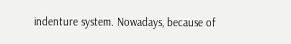indenture system. Nowadays, because of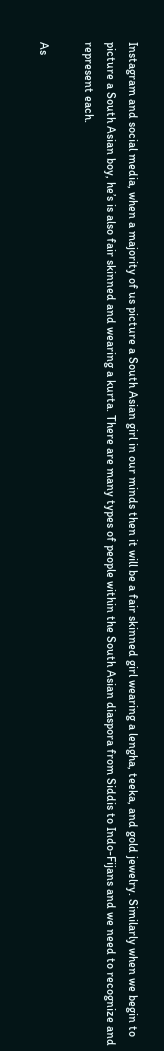Instagram and social media, when a majority of us picture a South Asian girl in our minds then it will be a fair skinned girl wearing a lengha, teeka, and gold jewelry. Similarly when we begin to picture a South Asian boy, he’s is also fair skinned and wearing a kurta. There are many types of people within the South Asian diaspora from Siddis to Indo-Fijans and we need to recognize and represent each.

As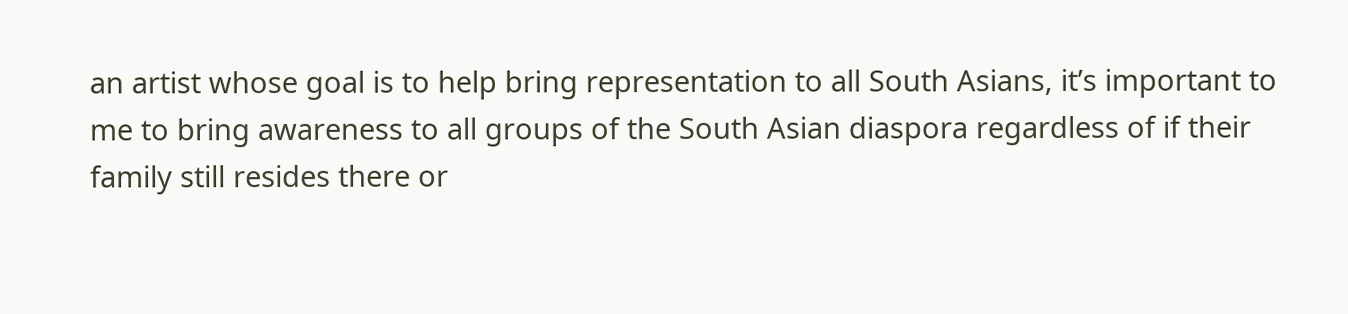an artist whose goal is to help bring representation to all South Asians, it’s important to me to bring awareness to all groups of the South Asian diaspora regardless of if their family still resides there or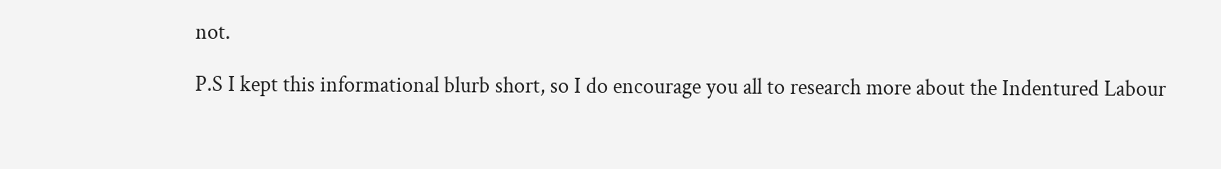not.

P.S I kept this informational blurb short, so I do encourage you all to research more about the Indentured Labour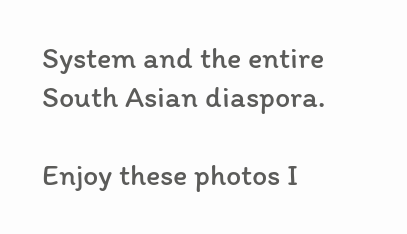System and the entire South Asian diaspora.

Enjoy these photos I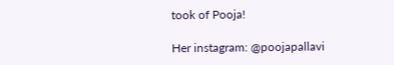took of Pooja!

Her instagram: @poojapallavi